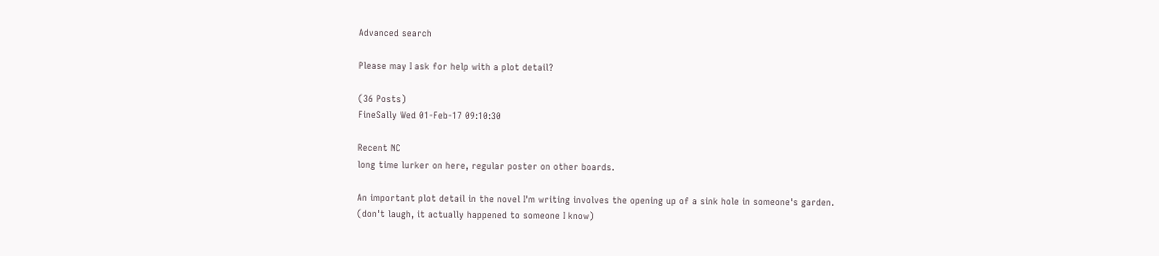Advanced search

Please may I ask for help with a plot detail?

(36 Posts)
FineSally Wed 01-Feb-17 09:10:30

Recent NC
long time lurker on here, regular poster on other boards.

An important plot detail in the novel I'm writing involves the opening up of a sink hole in someone's garden.
(don't laugh, it actually happened to someone I know)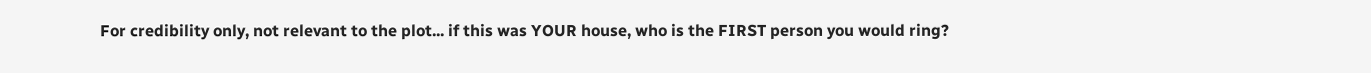For credibility only, not relevant to the plot... if this was YOUR house, who is the FIRST person you would ring?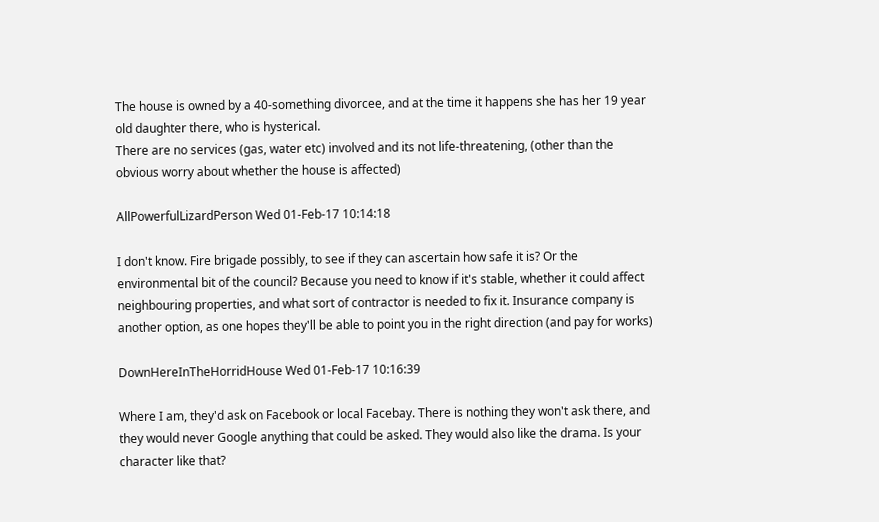The house is owned by a 40-something divorcee, and at the time it happens she has her 19 year old daughter there, who is hysterical.
There are no services (gas, water etc) involved and its not life-threatening, (other than the obvious worry about whether the house is affected)

AllPowerfulLizardPerson Wed 01-Feb-17 10:14:18

I don't know. Fire brigade possibly, to see if they can ascertain how safe it is? Or the environmental bit of the council? Because you need to know if it's stable, whether it could affect neighbouring properties, and what sort of contractor is needed to fix it. Insurance company is another option, as one hopes they'll be able to point you in the right direction (and pay for works)

DownHereInTheHorridHouse Wed 01-Feb-17 10:16:39

Where I am, they'd ask on Facebook or local Facebay. There is nothing they won't ask there, and they would never Google anything that could be asked. They would also like the drama. Is your character like that?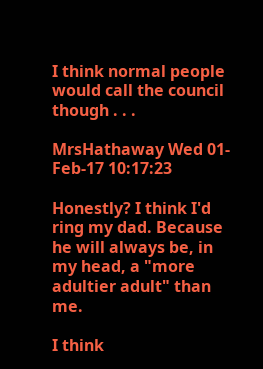I think normal people would call the council though . . .

MrsHathaway Wed 01-Feb-17 10:17:23

Honestly? I think I'd ring my dad. Because he will always be, in my head, a "more adultier adult" than me.

I think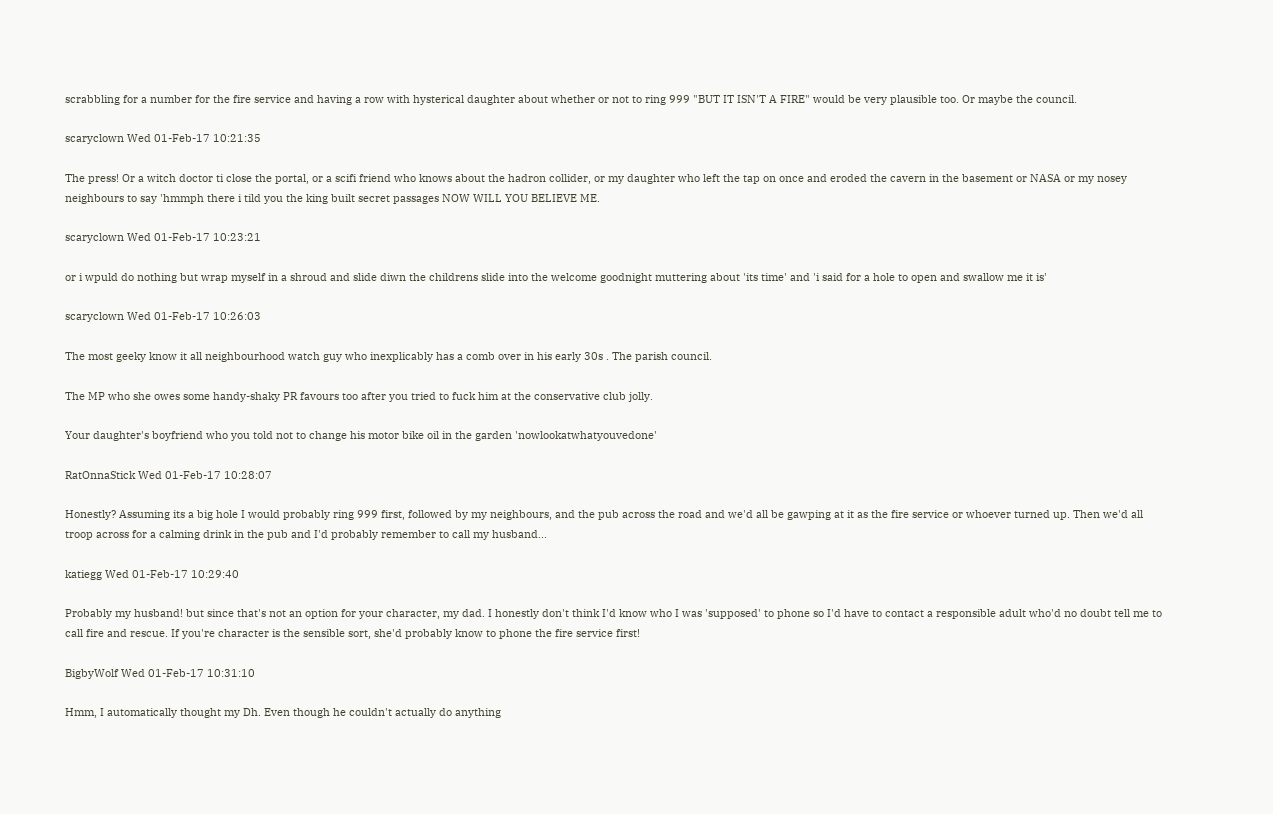scrabbling for a number for the fire service and having a row with hysterical daughter about whether or not to ring 999 "BUT IT ISN'T A FIRE" would be very plausible too. Or maybe the council.

scaryclown Wed 01-Feb-17 10:21:35

The press! Or a witch doctor ti close the portal, or a scifi friend who knows about the hadron collider, or my daughter who left the tap on once and eroded the cavern in the basement or NASA or my nosey neighbours to say 'hmmph there i tild you the king built secret passages NOW WILL YOU BELIEVE ME.

scaryclown Wed 01-Feb-17 10:23:21

or i wpuld do nothing but wrap myself in a shroud and slide diwn the childrens slide into the welcome goodnight muttering about 'its time' and 'i said for a hole to open and swallow me it is'

scaryclown Wed 01-Feb-17 10:26:03

The most geeky know it all neighbourhood watch guy who inexplicably has a comb over in his early 30s . The parish council.

The MP who she owes some handy-shaky PR favours too after you tried to fuck him at the conservative club jolly.

Your daughter's boyfriend who you told not to change his motor bike oil in the garden 'nowlookatwhatyouvedone'

RatOnnaStick Wed 01-Feb-17 10:28:07

Honestly? Assuming its a big hole I would probably ring 999 first, followed by my neighbours, and the pub across the road and we'd all be gawping at it as the fire service or whoever turned up. Then we'd all troop across for a calming drink in the pub and I'd probably remember to call my husband...

katiegg Wed 01-Feb-17 10:29:40

Probably my husband! but since that's not an option for your character, my dad. I honestly don't think I'd know who I was 'supposed' to phone so I'd have to contact a responsible adult who'd no doubt tell me to call fire and rescue. If you're character is the sensible sort, she'd probably know to phone the fire service first!

BigbyWolf Wed 01-Feb-17 10:31:10

Hmm, I automatically thought my Dh. Even though he couldn't actually do anything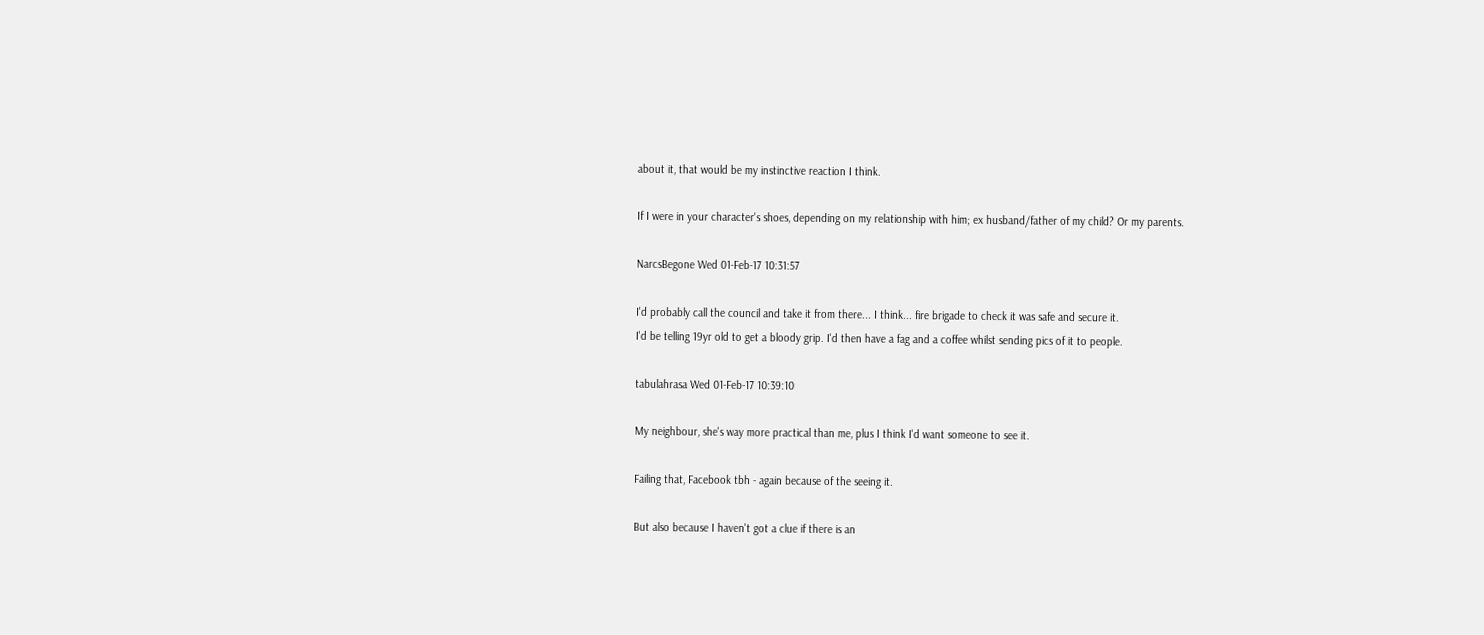about it, that would be my instinctive reaction I think.

If I were in your character's shoes, depending on my relationship with him; ex husband/father of my child? Or my parents.

NarcsBegone Wed 01-Feb-17 10:31:57

I'd probably call the council and take it from there... I think... fire brigade to check it was safe and secure it.
I'd be telling 19yr old to get a bloody grip. I'd then have a fag and a coffee whilst sending pics of it to people.

tabulahrasa Wed 01-Feb-17 10:39:10

My neighbour, she's way more practical than me, plus I think I'd want someone to see it.

Failing that, Facebook tbh - again because of the seeing it.

But also because I haven't got a clue if there is an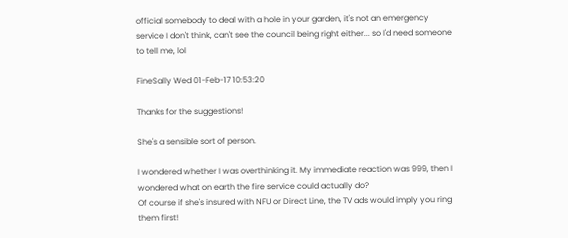official somebody to deal with a hole in your garden, it's not an emergency service I don't think, can't see the council being right either... so I'd need someone to tell me, lol

FineSally Wed 01-Feb-17 10:53:20

Thanks for the suggestions!

She's a sensible sort of person.

I wondered whether I was overthinking it. My immediate reaction was 999, then I wondered what on earth the fire service could actually do?
Of course if she's insured with NFU or Direct Line, the TV ads would imply you ring them first!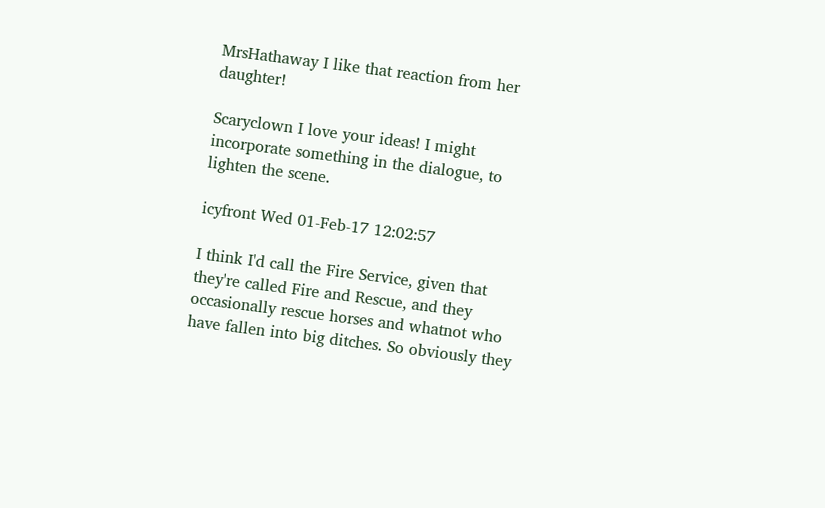MrsHathaway I like that reaction from her daughter!

Scaryclown I love your ideas! I might incorporate something in the dialogue, to lighten the scene.

icyfront Wed 01-Feb-17 12:02:57

I think I'd call the Fire Service, given that they're called Fire and Rescue, and they occasionally rescue horses and whatnot who have fallen into big ditches. So obviously they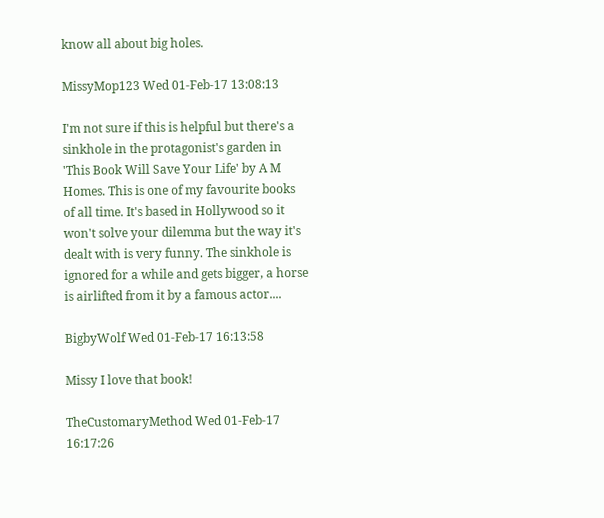know all about big holes.

MissyMop123 Wed 01-Feb-17 13:08:13

I'm not sure if this is helpful but there's a sinkhole in the protagonist's garden in 'This Book Will Save Your Life' by A M Homes. This is one of my favourite books of all time. It's based in Hollywood so it won't solve your dilemma but the way it's dealt with is very funny. The sinkhole is ignored for a while and gets bigger, a horse is airlifted from it by a famous actor....

BigbyWolf Wed 01-Feb-17 16:13:58

Missy I love that book!

TheCustomaryMethod Wed 01-Feb-17 16:17:26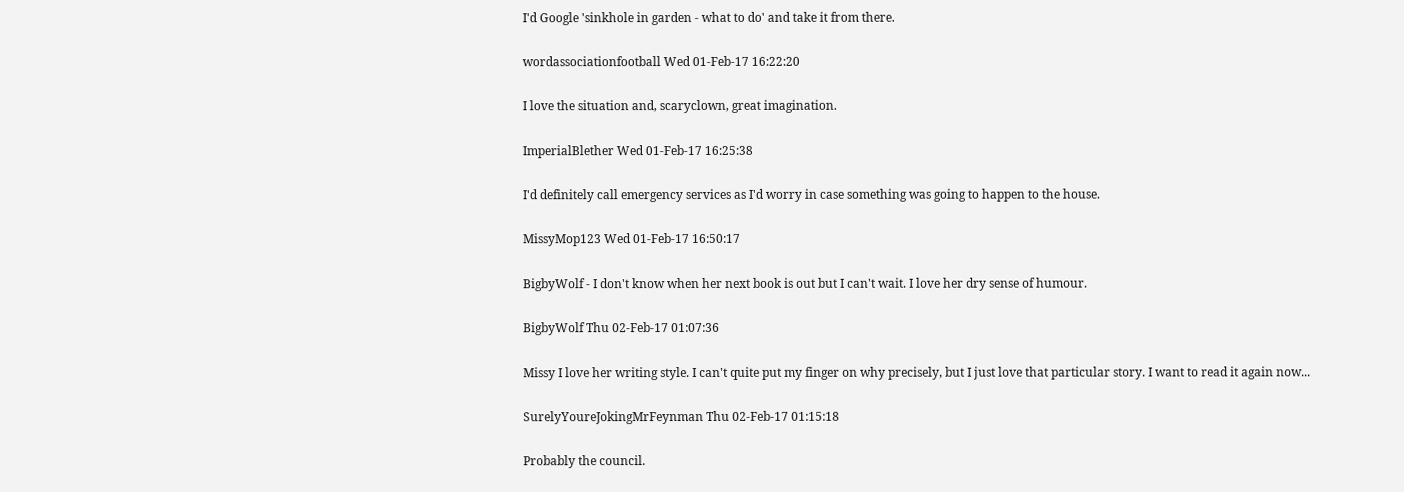I'd Google 'sinkhole in garden - what to do' and take it from there.

wordassociationfootball Wed 01-Feb-17 16:22:20

I love the situation and, scaryclown, great imagination.

ImperialBlether Wed 01-Feb-17 16:25:38

I'd definitely call emergency services as I'd worry in case something was going to happen to the house.

MissyMop123 Wed 01-Feb-17 16:50:17

BigbyWolf - I don't know when her next book is out but I can't wait. I love her dry sense of humour.

BigbyWolf Thu 02-Feb-17 01:07:36

Missy I love her writing style. I can't quite put my finger on why precisely, but I just love that particular story. I want to read it again now...

SurelyYoureJokingMrFeynman Thu 02-Feb-17 01:15:18

Probably the council.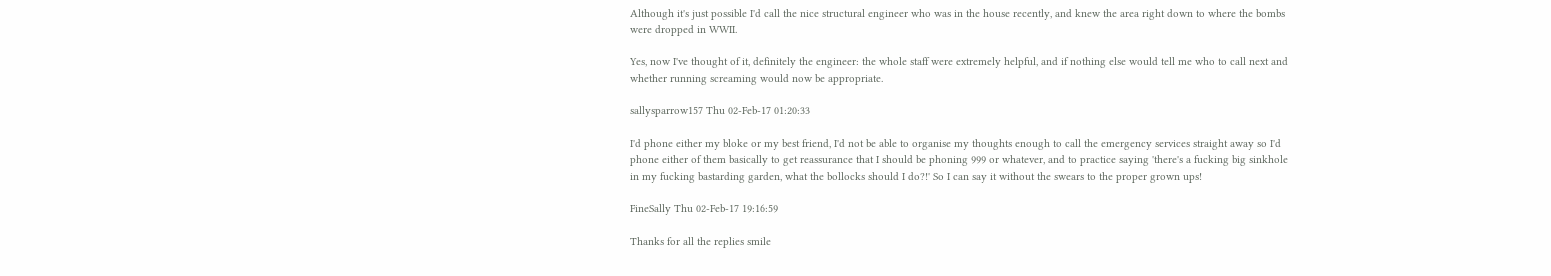Although it's just possible I'd call the nice structural engineer who was in the house recently, and knew the area right down to where the bombs were dropped in WWII.

Yes, now I've thought of it, definitely the engineer: the whole staff were extremely helpful, and if nothing else would tell me who to call next and whether running screaming would now be appropriate.

sallysparrow157 Thu 02-Feb-17 01:20:33

I'd phone either my bloke or my best friend, I'd not be able to organise my thoughts enough to call the emergency services straight away so I'd phone either of them basically to get reassurance that I should be phoning 999 or whatever, and to practice saying 'there's a fucking big sinkhole in my fucking bastarding garden, what the bollocks should I do?!' So I can say it without the swears to the proper grown ups!

FineSally Thu 02-Feb-17 19:16:59

Thanks for all the replies smile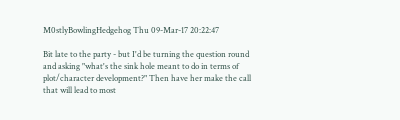M0stlyBowlingHedgehog Thu 09-Mar-17 20:22:47

Bit late to the party - but I'd be turning the question round and asking "what's the sink hole meant to do in terms of plot/character development?" Then have her make the call that will lead to most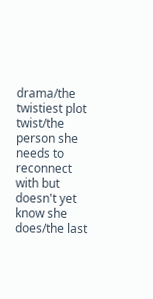drama/the twistiest plot twist/the person she needs to reconnect with but doesn't yet know she does/the last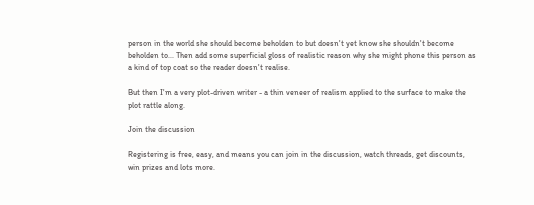person in the world she should become beholden to but doesn't yet know she shouldn't become beholden to... Then add some superficial gloss of realistic reason why she might phone this person as a kind of top coat so the reader doesn't realise.

But then I'm a very plot-driven writer - a thin veneer of realism applied to the surface to make the plot rattle along.

Join the discussion

Registering is free, easy, and means you can join in the discussion, watch threads, get discounts, win prizes and lots more.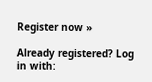Register now »

Already registered? Log in with: